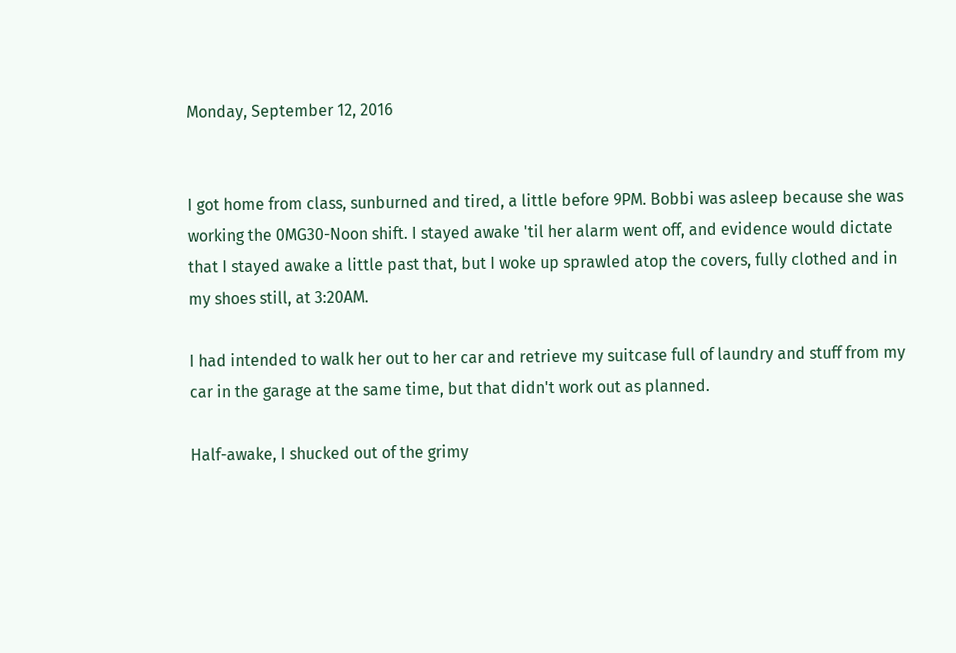Monday, September 12, 2016


I got home from class, sunburned and tired, a little before 9PM. Bobbi was asleep because she was working the 0MG30-Noon shift. I stayed awake 'til her alarm went off, and evidence would dictate that I stayed awake a little past that, but I woke up sprawled atop the covers, fully clothed and in my shoes still, at 3:20AM.

I had intended to walk her out to her car and retrieve my suitcase full of laundry and stuff from my car in the garage at the same time, but that didn't work out as planned.

Half-awake, I shucked out of the grimy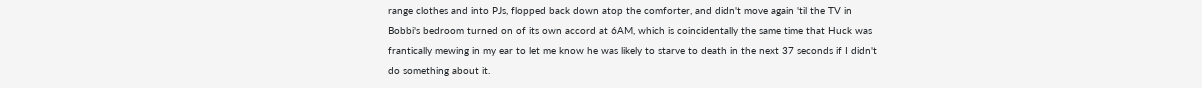range clothes and into PJs, flopped back down atop the comforter, and didn't move again 'til the TV in Bobbi's bedroom turned on of its own accord at 6AM, which is coincidentally the same time that Huck was frantically mewing in my ear to let me know he was likely to starve to death in the next 37 seconds if I didn't do something about it.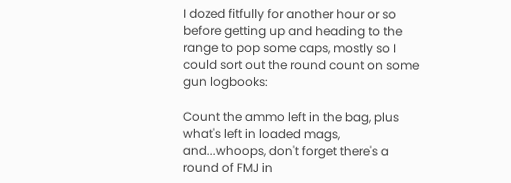I dozed fitfully for another hour or so before getting up and heading to the range to pop some caps, mostly so I could sort out the round count on some gun logbooks:

Count the ammo left in the bag, plus what's left in loaded mags, and...whoops, don't forget there's a round of FMJ in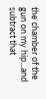the chamber of the gun on my hip...and subtract that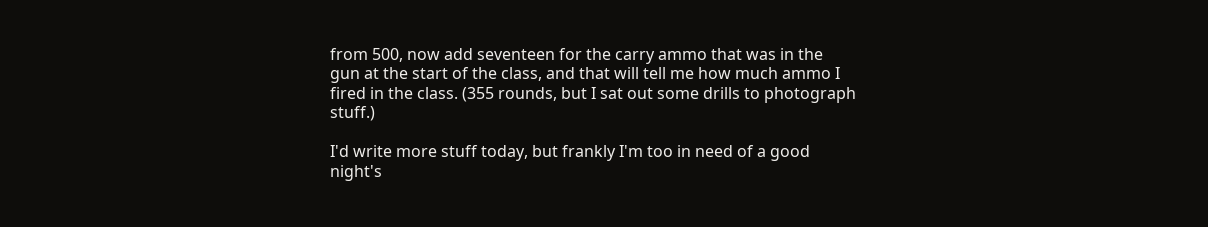from 500, now add seventeen for the carry ammo that was in the gun at the start of the class, and that will tell me how much ammo I fired in the class. (355 rounds, but I sat out some drills to photograph stuff.)

I'd write more stuff today, but frankly I'm too in need of a good night's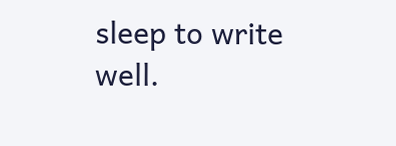sleep to write well.